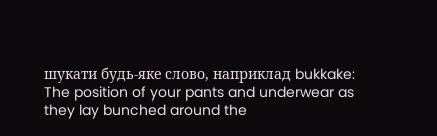шукати будь-яке слово, наприклад bukkake:
The position of your pants and underwear as they lay bunched around the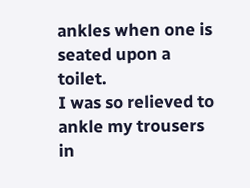ankles when one is seated upon a toilet.
I was so relieved to ankle my trousers in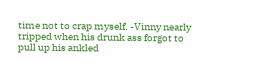time not to crap myself. -Vinny nearly tripped when his drunk ass forgot to pull up his ankled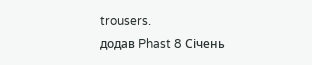trousers.
додав Phast 8 Січень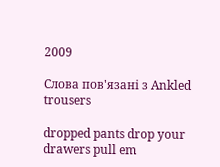2009

Слова пов'язані з Ankled trousers

dropped pants drop your drawers pull em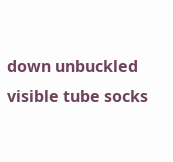down unbuckled visible tube socks